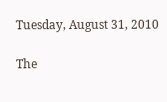Tuesday, August 31, 2010

The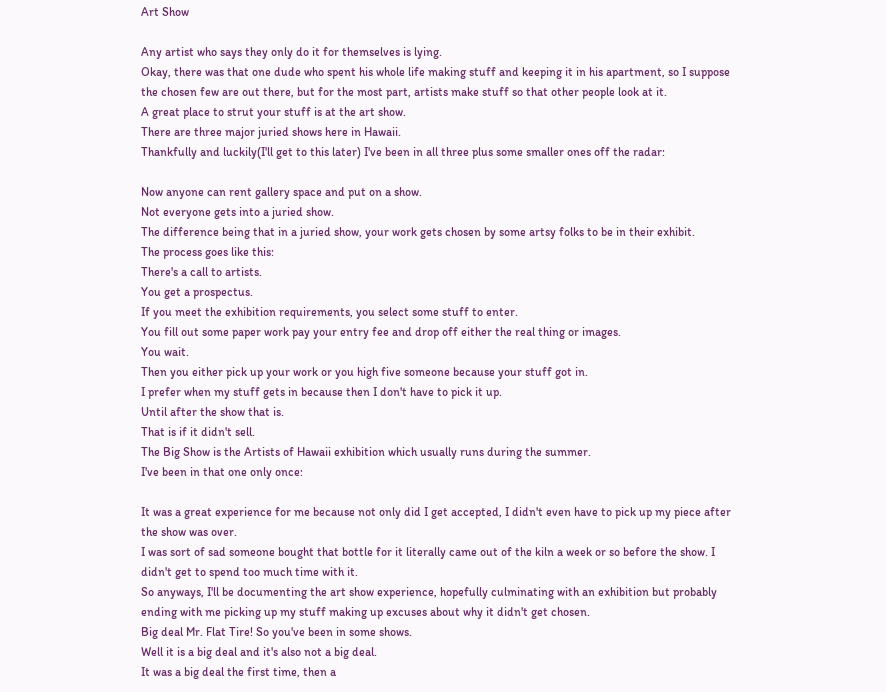Art Show

Any artist who says they only do it for themselves is lying.
Okay, there was that one dude who spent his whole life making stuff and keeping it in his apartment, so I suppose the chosen few are out there, but for the most part, artists make stuff so that other people look at it.
A great place to strut your stuff is at the art show.
There are three major juried shows here in Hawaii.
Thankfully and luckily(I'll get to this later) I've been in all three plus some smaller ones off the radar:

Now anyone can rent gallery space and put on a show.
Not everyone gets into a juried show.
The difference being that in a juried show, your work gets chosen by some artsy folks to be in their exhibit.
The process goes like this:
There's a call to artists.
You get a prospectus.
If you meet the exhibition requirements, you select some stuff to enter.
You fill out some paper work pay your entry fee and drop off either the real thing or images.
You wait.
Then you either pick up your work or you high five someone because your stuff got in.
I prefer when my stuff gets in because then I don't have to pick it up.
Until after the show that is.
That is if it didn't sell.
The Big Show is the Artists of Hawaii exhibition which usually runs during the summer.
I've been in that one only once:

It was a great experience for me because not only did I get accepted, I didn't even have to pick up my piece after the show was over.
I was sort of sad someone bought that bottle for it literally came out of the kiln a week or so before the show. I didn't get to spend too much time with it.
So anyways, I'll be documenting the art show experience, hopefully culminating with an exhibition but probably ending with me picking up my stuff making up excuses about why it didn't get chosen.
Big deal Mr. Flat Tire! So you've been in some shows.
Well it is a big deal and it's also not a big deal.
It was a big deal the first time, then a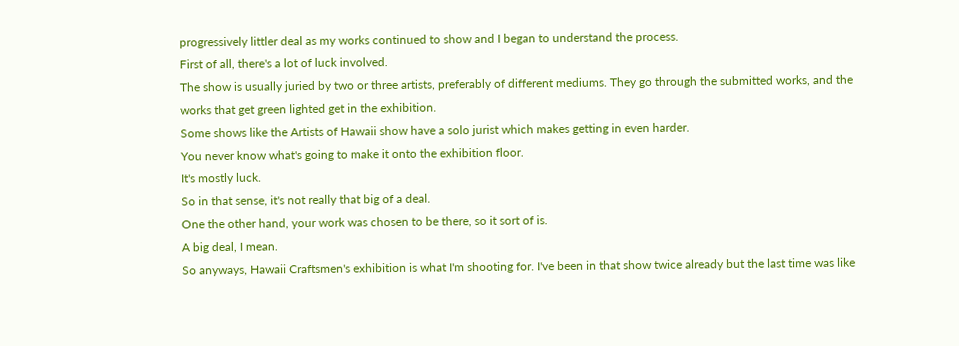progressively littler deal as my works continued to show and I began to understand the process.
First of all, there's a lot of luck involved.
The show is usually juried by two or three artists, preferably of different mediums. They go through the submitted works, and the works that get green lighted get in the exhibition.
Some shows like the Artists of Hawaii show have a solo jurist which makes getting in even harder.
You never know what's going to make it onto the exhibition floor.
It's mostly luck.
So in that sense, it's not really that big of a deal.
One the other hand, your work was chosen to be there, so it sort of is.
A big deal, I mean.
So anyways, Hawaii Craftsmen's exhibition is what I'm shooting for. I've been in that show twice already but the last time was like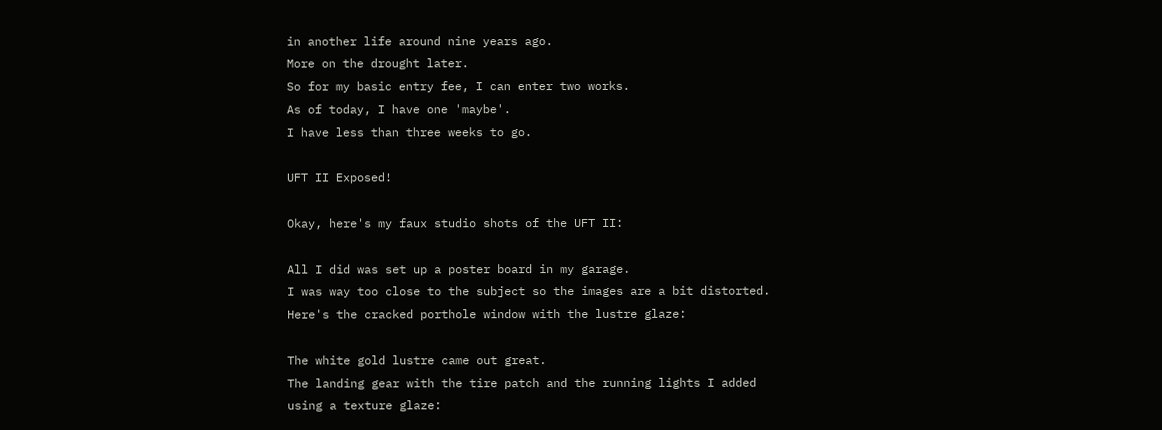in another life around nine years ago.
More on the drought later.
So for my basic entry fee, I can enter two works.
As of today, I have one 'maybe'.
I have less than three weeks to go.

UFT II Exposed!

Okay, here's my faux studio shots of the UFT II:

All I did was set up a poster board in my garage.
I was way too close to the subject so the images are a bit distorted.
Here's the cracked porthole window with the lustre glaze:

The white gold lustre came out great.
The landing gear with the tire patch and the running lights I added using a texture glaze: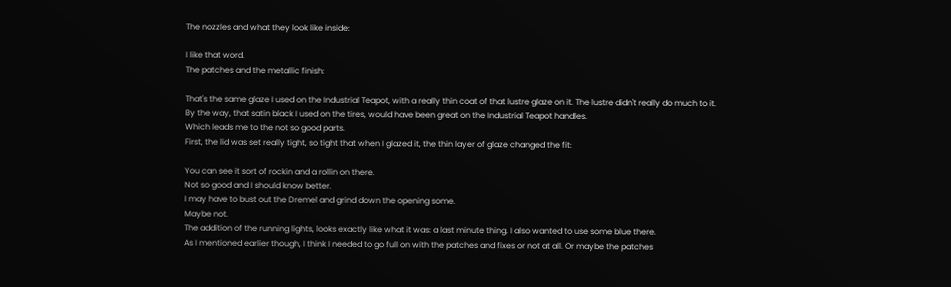The nozzles and what they look like inside:

I like that word.
The patches and the metallic finish:

That's the same glaze I used on the Industrial Teapot, with a really thin coat of that lustre glaze on it. The lustre didn't really do much to it.
By the way, that satin black I used on the tires, would have been great on the Industrial Teapot handles.
Which leads me to the not so good parts.
First, the lid was set really tight, so tight that when I glazed it, the thin layer of glaze changed the fit:

You can see it sort of rockin and a rollin on there.
Not so good and I should know better.
I may have to bust out the Dremel and grind down the opening some.
Maybe not.
The addition of the running lights, looks exactly like what it was: a last minute thing. I also wanted to use some blue there.
As I mentioned earlier though, I think I needed to go full on with the patches and fixes or not at all. Or maybe the patches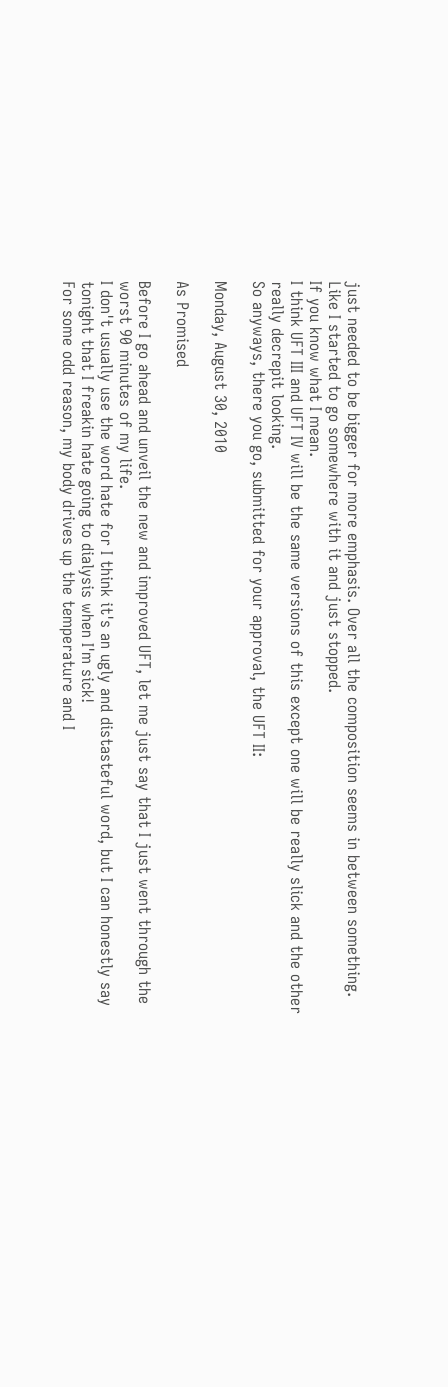just needed to be bigger for more emphasis. Over all the composition seems in between something.
Like I started to go somewhere with it and just stopped.
If you know what I mean.
I think UFT III and UFT IV will be the same versions of this except one will be really slick and the other really decrepit looking.
So anyways, there you go, submitted for your approval, the UFT II:

Monday, August 30, 2010

As Promised

Before I go ahead and unveil the new and improved UFT, let me just say that I just went through the worst 90 minutes of my life.
I don't usually use the word hate for I think it's an ugly and distasteful word, but I can honestly say tonight that I freakin hate going to dialysis when I'm sick!
For some odd reason, my body drives up the temperature and I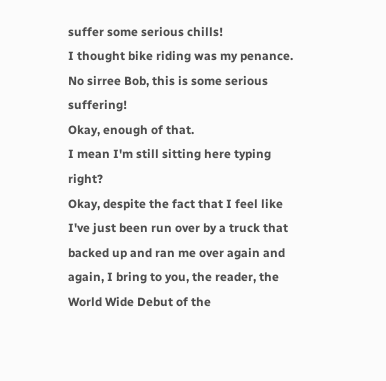suffer some serious chills!
I thought bike riding was my penance.
No sirree Bob, this is some serious suffering!
Okay, enough of that.
I mean I'm still sitting here typing right?
Okay, despite the fact that I feel like I've just been run over by a truck that backed up and ran me over again and again, I bring to you, the reader, the World Wide Debut of the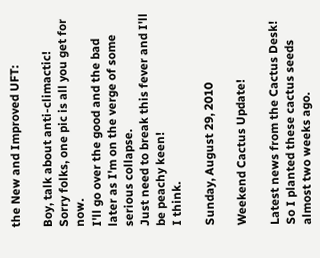the New and Improved UFT:

Boy, talk about anti-climactic!
Sorry folks, one pic is all you get for now.
I'll go over the good and the bad later as I'm on the verge of some serious collapse.
Just need to break this fever and I'll be peachy keen!
I think.

Sunday, August 29, 2010

Weekend Cactus Update!

Latest news from the Cactus Desk!
So I planted these cactus seeds almost two weeks ago.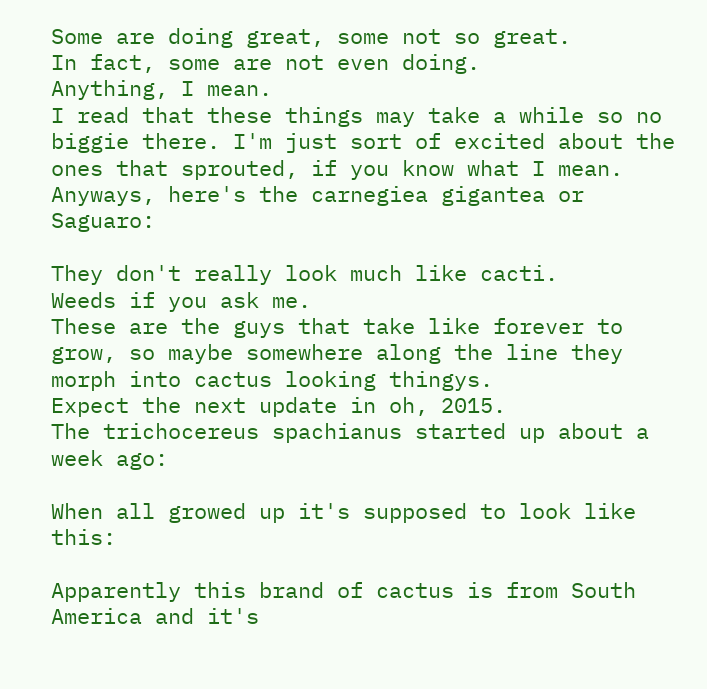Some are doing great, some not so great.
In fact, some are not even doing.
Anything, I mean.
I read that these things may take a while so no biggie there. I'm just sort of excited about the ones that sprouted, if you know what I mean.
Anyways, here's the carnegiea gigantea or Saguaro:

They don't really look much like cacti.
Weeds if you ask me.
These are the guys that take like forever to grow, so maybe somewhere along the line they morph into cactus looking thingys.
Expect the next update in oh, 2015.
The trichocereus spachianus started up about a week ago:

When all growed up it's supposed to look like this:

Apparently this brand of cactus is from South America and it's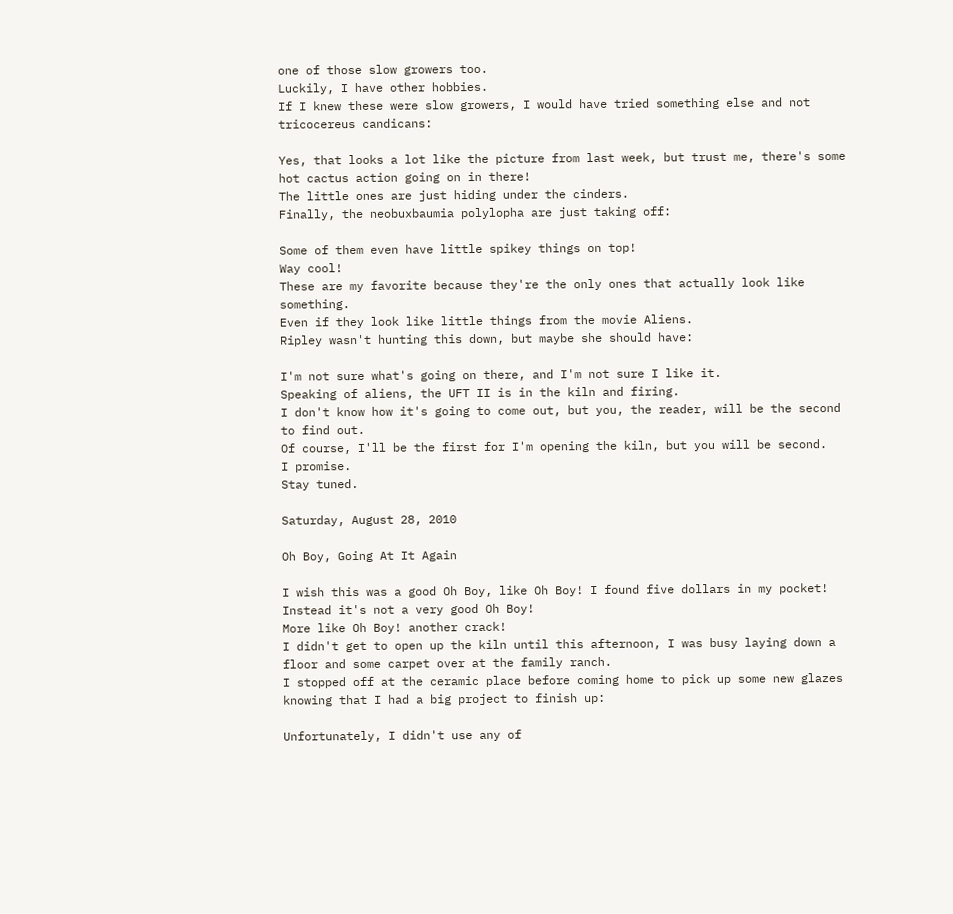one of those slow growers too.
Luckily, I have other hobbies.
If I knew these were slow growers, I would have tried something else and not tricocereus candicans:

Yes, that looks a lot like the picture from last week, but trust me, there's some hot cactus action going on in there!
The little ones are just hiding under the cinders.
Finally, the neobuxbaumia polylopha are just taking off:

Some of them even have little spikey things on top!
Way cool!
These are my favorite because they're the only ones that actually look like something.
Even if they look like little things from the movie Aliens.
Ripley wasn't hunting this down, but maybe she should have:

I'm not sure what's going on there, and I'm not sure I like it.
Speaking of aliens, the UFT II is in the kiln and firing.
I don't know how it's going to come out, but you, the reader, will be the second to find out.
Of course, I'll be the first for I'm opening the kiln, but you will be second.
I promise.
Stay tuned.

Saturday, August 28, 2010

Oh Boy, Going At It Again

I wish this was a good Oh Boy, like Oh Boy! I found five dollars in my pocket!
Instead it's not a very good Oh Boy!
More like Oh Boy! another crack!
I didn't get to open up the kiln until this afternoon, I was busy laying down a floor and some carpet over at the family ranch.
I stopped off at the ceramic place before coming home to pick up some new glazes knowing that I had a big project to finish up:

Unfortunately, I didn't use any of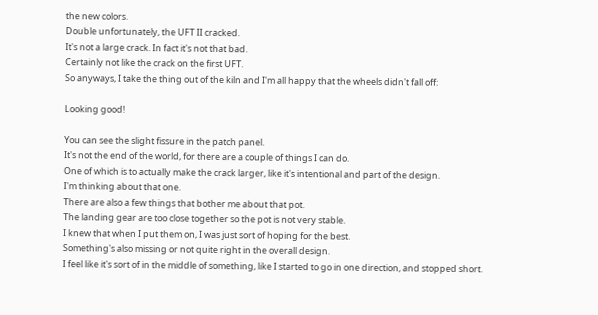the new colors.
Double unfortunately, the UFT II cracked.
It's not a large crack. In fact it's not that bad.
Certainly not like the crack on the first UFT.
So anyways, I take the thing out of the kiln and I'm all happy that the wheels didn't fall off:

Looking good!

You can see the slight fissure in the patch panel.
It's not the end of the world, for there are a couple of things I can do.
One of which is to actually make the crack larger, like it's intentional and part of the design.
I'm thinking about that one.
There are also a few things that bother me about that pot.
The landing gear are too close together so the pot is not very stable.
I knew that when I put them on, I was just sort of hoping for the best.
Something's also missing or not quite right in the overall design.
I feel like it's sort of in the middle of something, like I started to go in one direction, and stopped short.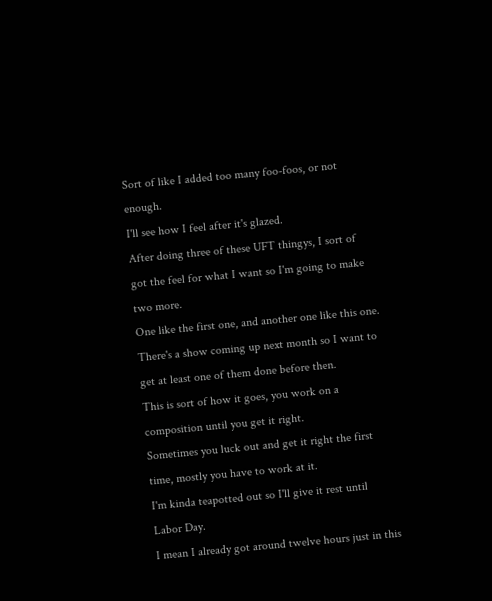Sort of like I added too many foo-foos, or not enough.
I'll see how I feel after it's glazed.
After doing three of these UFT thingys, I sort of got the feel for what I want so I'm going to make two more.
One like the first one, and another one like this one.
There's a show coming up next month so I want to get at least one of them done before then.
This is sort of how it goes, you work on a composition until you get it right.
Sometimes you luck out and get it right the first time, mostly you have to work at it.
I'm kinda teapotted out so I'll give it rest until Labor Day.
I mean I already got around twelve hours just in this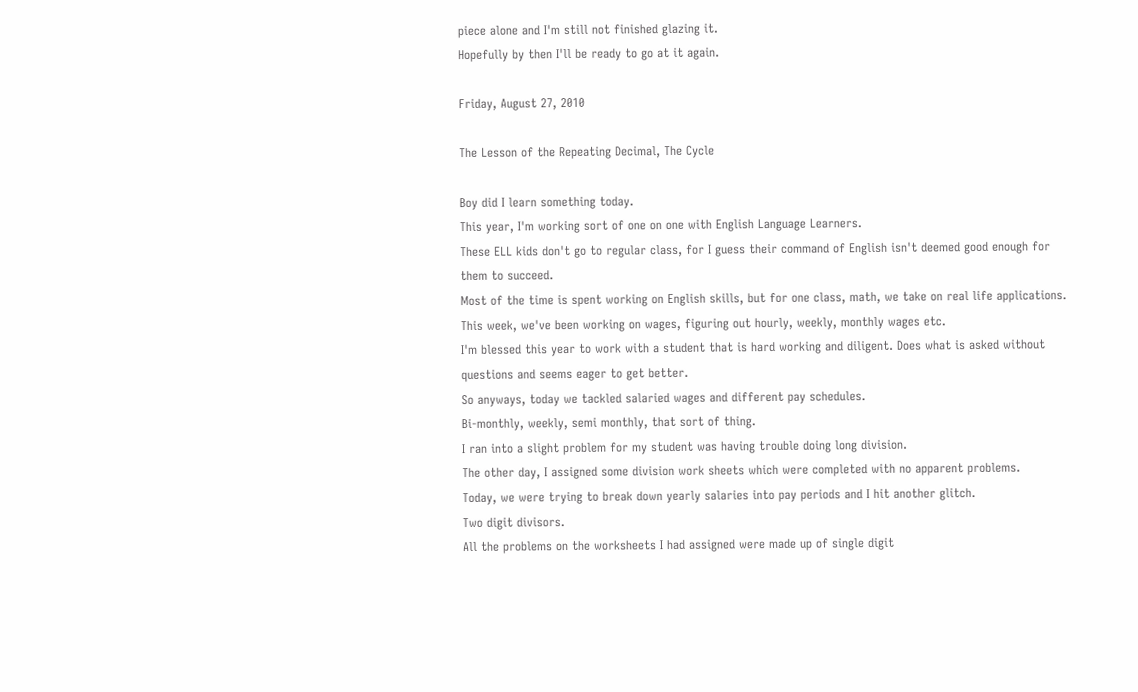piece alone and I'm still not finished glazing it.
Hopefully by then I'll be ready to go at it again.

Friday, August 27, 2010

The Lesson of the Repeating Decimal, The Cycle

Boy did I learn something today.
This year, I'm working sort of one on one with English Language Learners.
These ELL kids don't go to regular class, for I guess their command of English isn't deemed good enough for them to succeed.
Most of the time is spent working on English skills, but for one class, math, we take on real life applications.
This week, we've been working on wages, figuring out hourly, weekly, monthly wages etc.
I'm blessed this year to work with a student that is hard working and diligent. Does what is asked without questions and seems eager to get better.
So anyways, today we tackled salaried wages and different pay schedules.
Bi-monthly, weekly, semi monthly, that sort of thing.
I ran into a slight problem for my student was having trouble doing long division.
The other day, I assigned some division work sheets which were completed with no apparent problems.
Today, we were trying to break down yearly salaries into pay periods and I hit another glitch.
Two digit divisors.
All the problems on the worksheets I had assigned were made up of single digit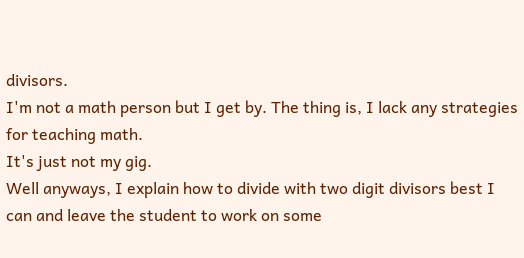divisors.
I'm not a math person but I get by. The thing is, I lack any strategies for teaching math.
It's just not my gig.
Well anyways, I explain how to divide with two digit divisors best I can and leave the student to work on some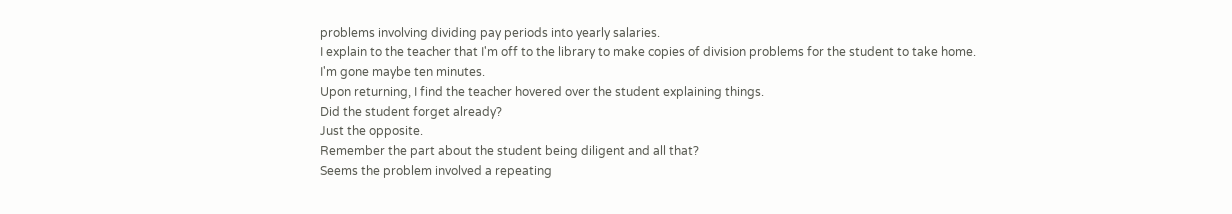problems involving dividing pay periods into yearly salaries.
I explain to the teacher that I'm off to the library to make copies of division problems for the student to take home.
I'm gone maybe ten minutes.
Upon returning, I find the teacher hovered over the student explaining things.
Did the student forget already?
Just the opposite.
Remember the part about the student being diligent and all that?
Seems the problem involved a repeating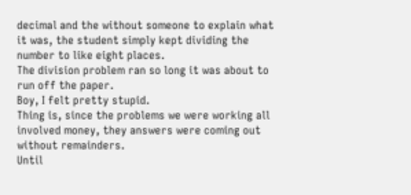decimal and the without someone to explain what it was, the student simply kept dividing the number to like eight places.
The division problem ran so long it was about to run off the paper.
Boy, I felt pretty stupid.
Thing is, since the problems we were working all involved money, they answers were coming out without remainders.
Until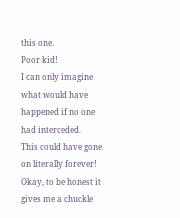this one.
Poor kid!
I can only imagine what would have happened if no one had interceded.
This could have gone on literally forever!
Okay, to be honest it gives me a chuckle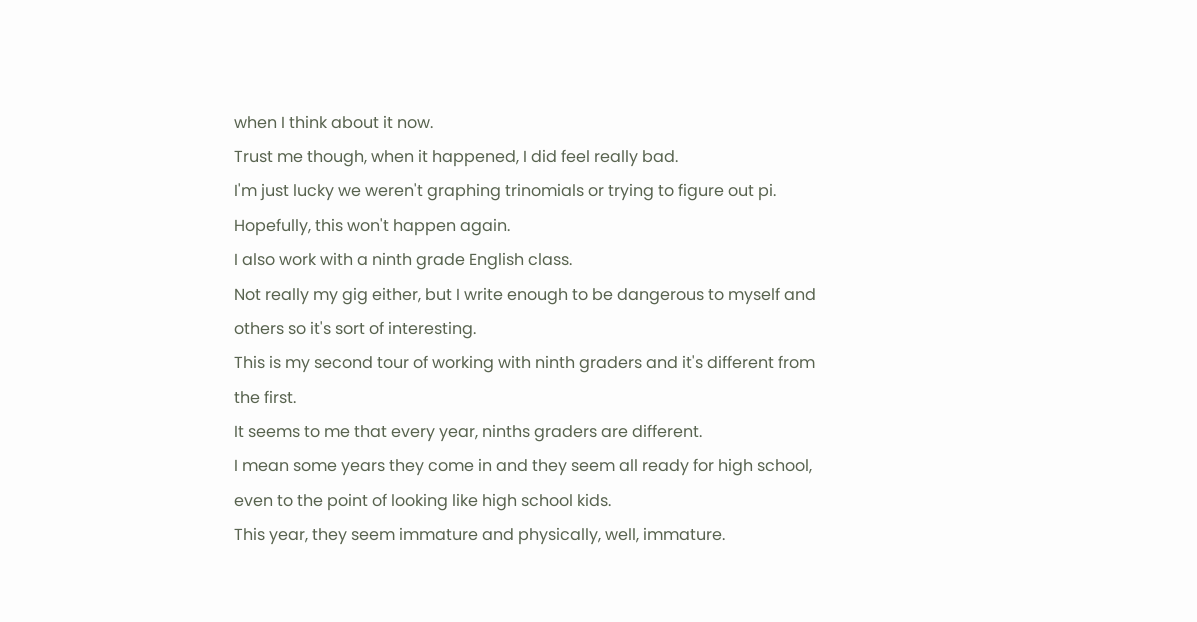when I think about it now.
Trust me though, when it happened, I did feel really bad.
I'm just lucky we weren't graphing trinomials or trying to figure out pi.
Hopefully, this won't happen again.
I also work with a ninth grade English class.
Not really my gig either, but I write enough to be dangerous to myself and others so it's sort of interesting.
This is my second tour of working with ninth graders and it's different from the first.
It seems to me that every year, ninths graders are different.
I mean some years they come in and they seem all ready for high school, even to the point of looking like high school kids.
This year, they seem immature and physically, well, immature.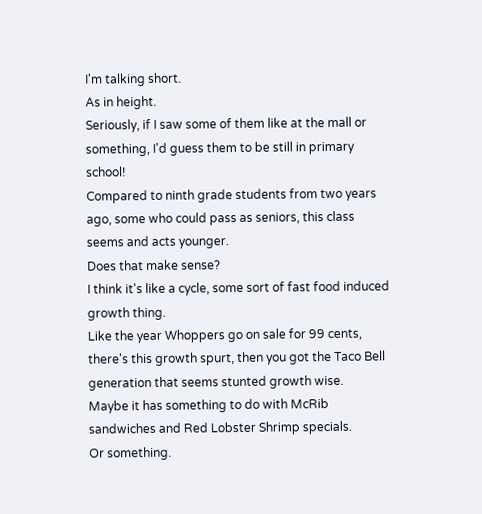I'm talking short.
As in height.
Seriously, if I saw some of them like at the mall or something, I'd guess them to be still in primary school!
Compared to ninth grade students from two years ago, some who could pass as seniors, this class seems and acts younger.
Does that make sense?
I think it's like a cycle, some sort of fast food induced growth thing.
Like the year Whoppers go on sale for 99 cents, there's this growth spurt, then you got the Taco Bell generation that seems stunted growth wise.
Maybe it has something to do with McRib sandwiches and Red Lobster Shrimp specials.
Or something.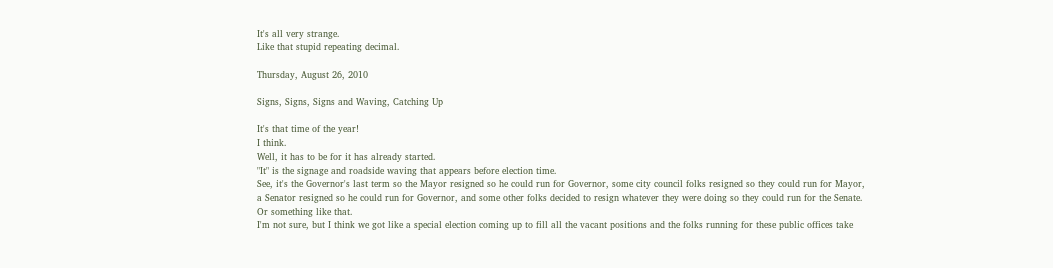It's all very strange.
Like that stupid repeating decimal.

Thursday, August 26, 2010

Signs, Signs, Signs and Waving, Catching Up

It's that time of the year!
I think.
Well, it has to be for it has already started.
"It" is the signage and roadside waving that appears before election time.
See, it's the Governor's last term so the Mayor resigned so he could run for Governor, some city council folks resigned so they could run for Mayor, a Senator resigned so he could run for Governor, and some other folks decided to resign whatever they were doing so they could run for the Senate.
Or something like that.
I'm not sure, but I think we got like a special election coming up to fill all the vacant positions and the folks running for these public offices take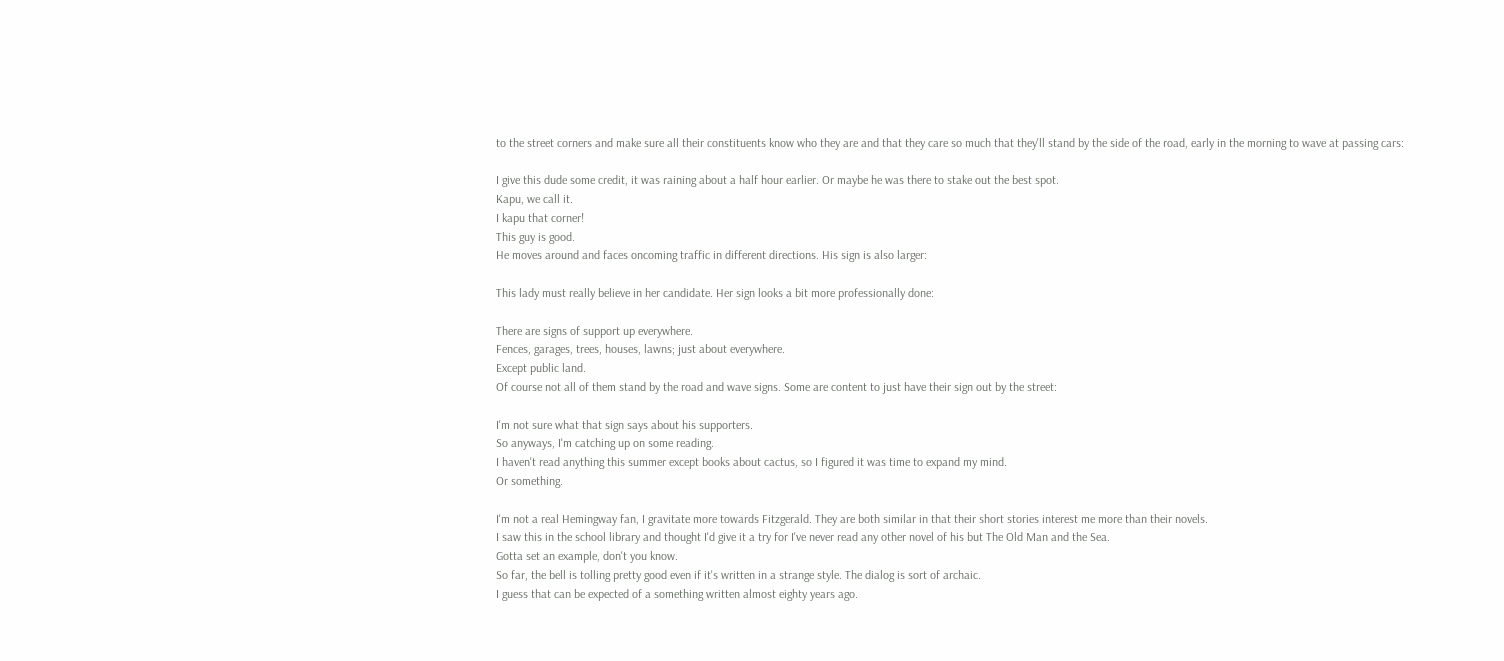to the street corners and make sure all their constituents know who they are and that they care so much that they'll stand by the side of the road, early in the morning to wave at passing cars:

I give this dude some credit, it was raining about a half hour earlier. Or maybe he was there to stake out the best spot.
Kapu, we call it.
I kapu that corner!
This guy is good.
He moves around and faces oncoming traffic in different directions. His sign is also larger:

This lady must really believe in her candidate. Her sign looks a bit more professionally done:

There are signs of support up everywhere.
Fences, garages, trees, houses, lawns; just about everywhere.
Except public land.
Of course not all of them stand by the road and wave signs. Some are content to just have their sign out by the street:

I'm not sure what that sign says about his supporters.
So anyways, I'm catching up on some reading.
I haven't read anything this summer except books about cactus, so I figured it was time to expand my mind.
Or something.

I'm not a real Hemingway fan, I gravitate more towards Fitzgerald. They are both similar in that their short stories interest me more than their novels.
I saw this in the school library and thought I'd give it a try for I've never read any other novel of his but The Old Man and the Sea.
Gotta set an example, don't you know.
So far, the bell is tolling pretty good even if it's written in a strange style. The dialog is sort of archaic.
I guess that can be expected of a something written almost eighty years ago.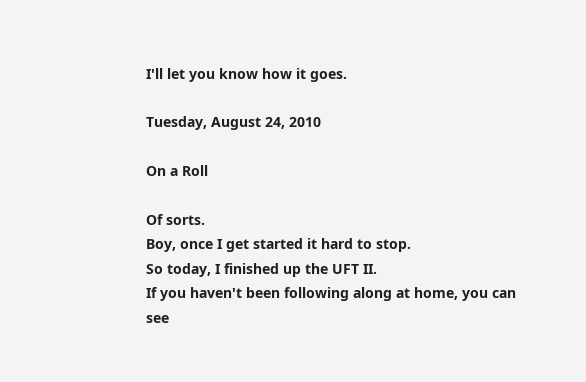I'll let you know how it goes.

Tuesday, August 24, 2010

On a Roll

Of sorts.
Boy, once I get started it hard to stop.
So today, I finished up the UFT II.
If you haven't been following along at home, you can see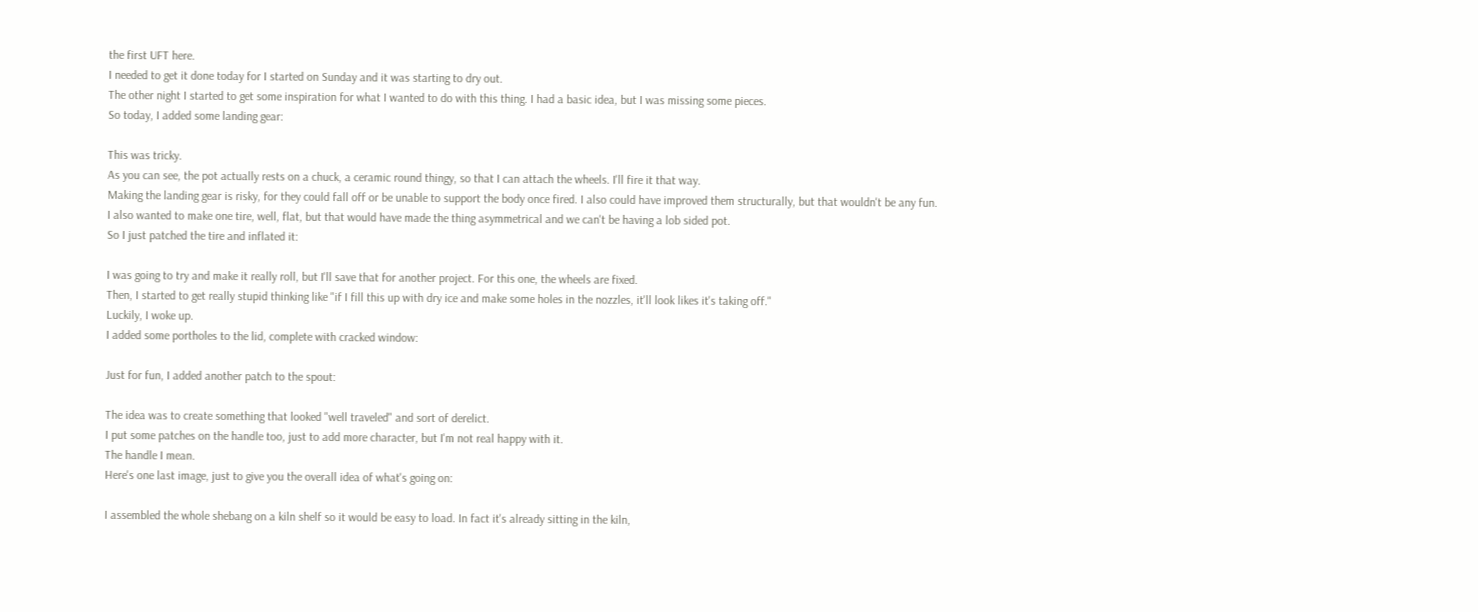the first UFT here.
I needed to get it done today for I started on Sunday and it was starting to dry out.
The other night I started to get some inspiration for what I wanted to do with this thing. I had a basic idea, but I was missing some pieces.
So today, I added some landing gear:

This was tricky.
As you can see, the pot actually rests on a chuck, a ceramic round thingy, so that I can attach the wheels. I'll fire it that way.
Making the landing gear is risky, for they could fall off or be unable to support the body once fired. I also could have improved them structurally, but that wouldn't be any fun.
I also wanted to make one tire, well, flat, but that would have made the thing asymmetrical and we can't be having a lob sided pot.
So I just patched the tire and inflated it:

I was going to try and make it really roll, but I'll save that for another project. For this one, the wheels are fixed.
Then, I started to get really stupid thinking like "if I fill this up with dry ice and make some holes in the nozzles, it'll look likes it's taking off."
Luckily, I woke up.
I added some portholes to the lid, complete with cracked window:

Just for fun, I added another patch to the spout:

The idea was to create something that looked "well traveled" and sort of derelict.
I put some patches on the handle too, just to add more character, but I'm not real happy with it.
The handle I mean.
Here's one last image, just to give you the overall idea of what's going on:

I assembled the whole shebang on a kiln shelf so it would be easy to load. In fact it's already sitting in the kiln,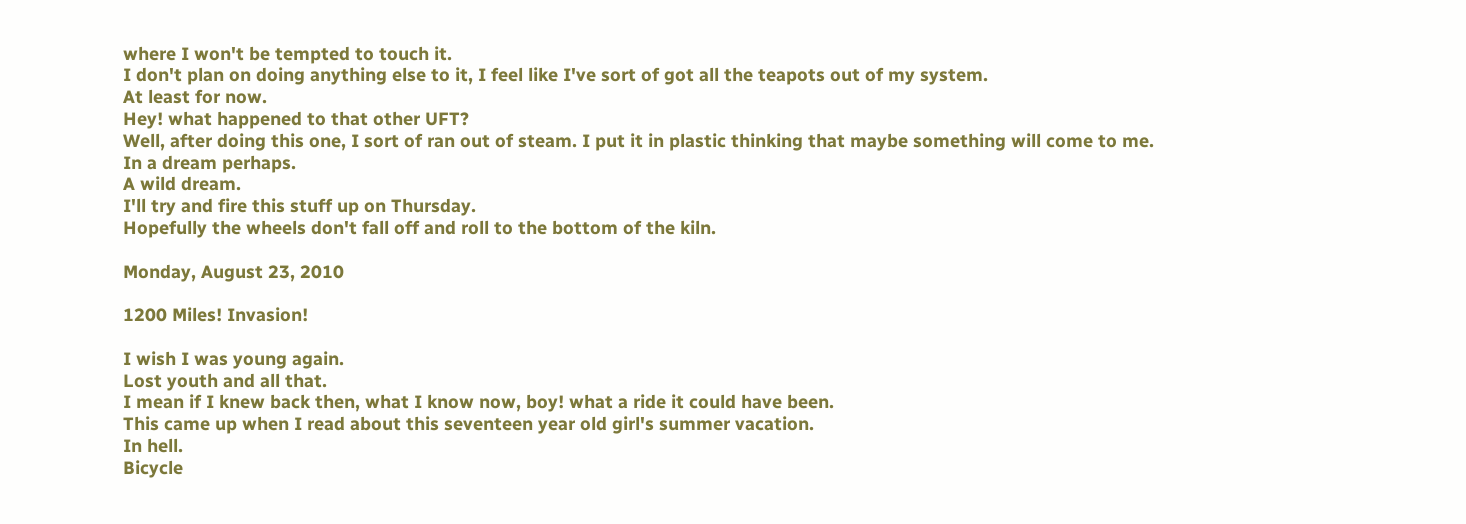where I won't be tempted to touch it.
I don't plan on doing anything else to it, I feel like I've sort of got all the teapots out of my system.
At least for now.
Hey! what happened to that other UFT?
Well, after doing this one, I sort of ran out of steam. I put it in plastic thinking that maybe something will come to me.
In a dream perhaps.
A wild dream.
I'll try and fire this stuff up on Thursday.
Hopefully the wheels don't fall off and roll to the bottom of the kiln.

Monday, August 23, 2010

1200 Miles! Invasion!

I wish I was young again.
Lost youth and all that.
I mean if I knew back then, what I know now, boy! what a ride it could have been.
This came up when I read about this seventeen year old girl's summer vacation.
In hell.
Bicycle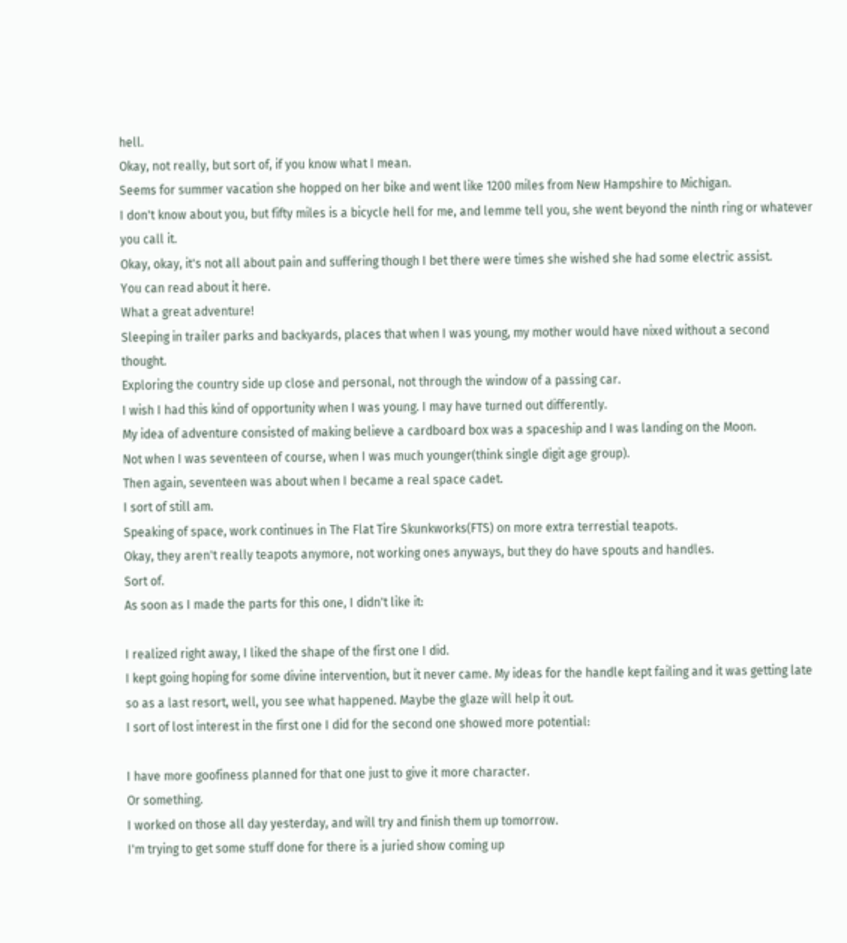hell.
Okay, not really, but sort of, if you know what I mean.
Seems for summer vacation she hopped on her bike and went like 1200 miles from New Hampshire to Michigan.
I don't know about you, but fifty miles is a bicycle hell for me, and lemme tell you, she went beyond the ninth ring or whatever you call it.
Okay, okay, it's not all about pain and suffering though I bet there were times she wished she had some electric assist.
You can read about it here.
What a great adventure!
Sleeping in trailer parks and backyards, places that when I was young, my mother would have nixed without a second thought.
Exploring the country side up close and personal, not through the window of a passing car.
I wish I had this kind of opportunity when I was young. I may have turned out differently.
My idea of adventure consisted of making believe a cardboard box was a spaceship and I was landing on the Moon.
Not when I was seventeen of course, when I was much younger(think single digit age group).
Then again, seventeen was about when I became a real space cadet.
I sort of still am.
Speaking of space, work continues in The Flat Tire Skunkworks(FTS) on more extra terrestial teapots.
Okay, they aren't really teapots anymore, not working ones anyways, but they do have spouts and handles.
Sort of.
As soon as I made the parts for this one, I didn't like it:

I realized right away, I liked the shape of the first one I did.
I kept going hoping for some divine intervention, but it never came. My ideas for the handle kept failing and it was getting late so as a last resort, well, you see what happened. Maybe the glaze will help it out.
I sort of lost interest in the first one I did for the second one showed more potential:

I have more goofiness planned for that one just to give it more character.
Or something.
I worked on those all day yesterday, and will try and finish them up tomorrow.
I'm trying to get some stuff done for there is a juried show coming up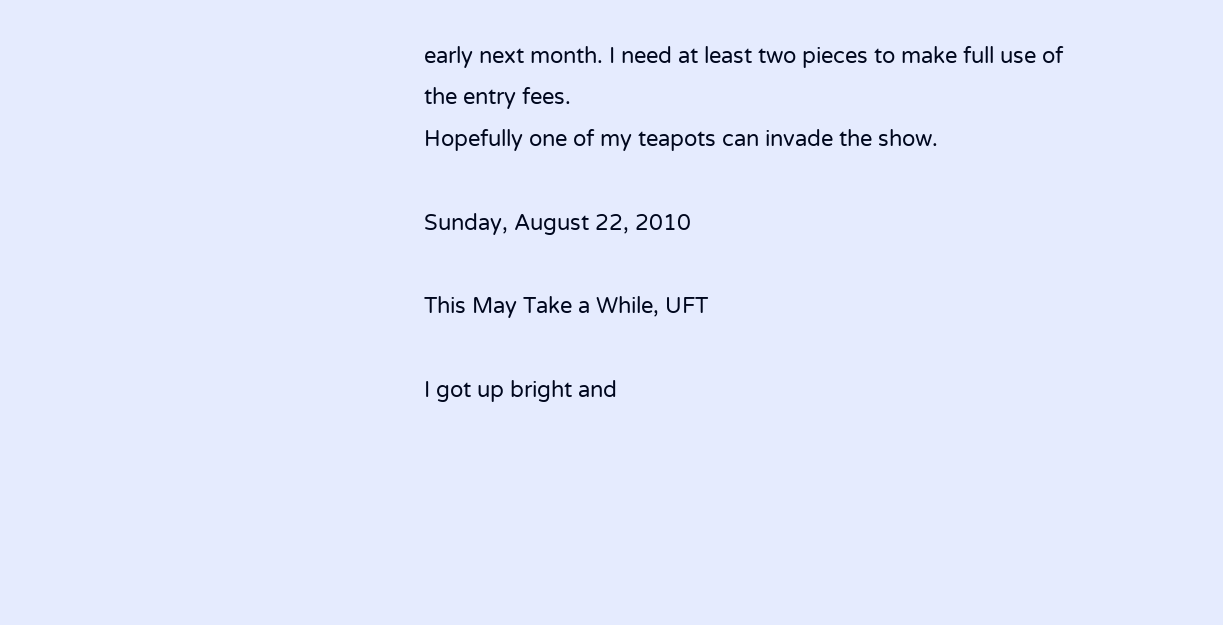early next month. I need at least two pieces to make full use of the entry fees.
Hopefully one of my teapots can invade the show.

Sunday, August 22, 2010

This May Take a While, UFT

I got up bright and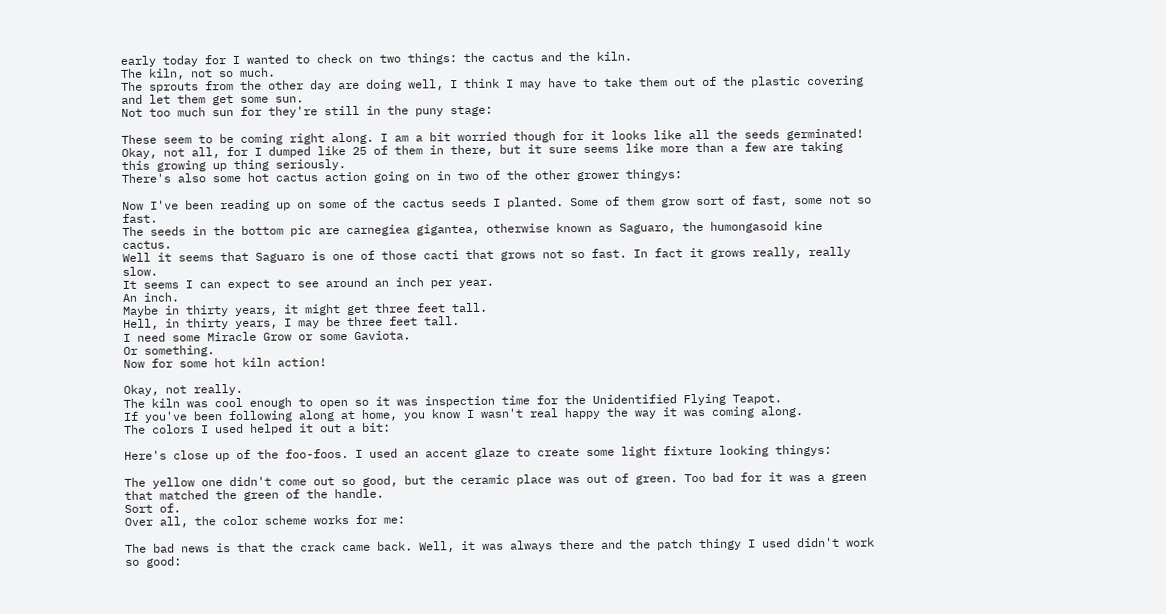early today for I wanted to check on two things: the cactus and the kiln.
The kiln, not so much.
The sprouts from the other day are doing well, I think I may have to take them out of the plastic covering and let them get some sun.
Not too much sun for they're still in the puny stage:

These seem to be coming right along. I am a bit worried though for it looks like all the seeds germinated!
Okay, not all, for I dumped like 25 of them in there, but it sure seems like more than a few are taking this growing up thing seriously.
There's also some hot cactus action going on in two of the other grower thingys:

Now I've been reading up on some of the cactus seeds I planted. Some of them grow sort of fast, some not so fast.
The seeds in the bottom pic are carnegiea gigantea, otherwise known as Saguaro, the humongasoid kine cactus.
Well it seems that Saguaro is one of those cacti that grows not so fast. In fact it grows really, really slow.
It seems I can expect to see around an inch per year.
An inch.
Maybe in thirty years, it might get three feet tall.
Hell, in thirty years, I may be three feet tall.
I need some Miracle Grow or some Gaviota.
Or something.
Now for some hot kiln action!

Okay, not really.
The kiln was cool enough to open so it was inspection time for the Unidentified Flying Teapot.
If you've been following along at home, you know I wasn't real happy the way it was coming along.
The colors I used helped it out a bit:

Here's close up of the foo-foos. I used an accent glaze to create some light fixture looking thingys:

The yellow one didn't come out so good, but the ceramic place was out of green. Too bad for it was a green that matched the green of the handle.
Sort of.
Over all, the color scheme works for me:

The bad news is that the crack came back. Well, it was always there and the patch thingy I used didn't work so good: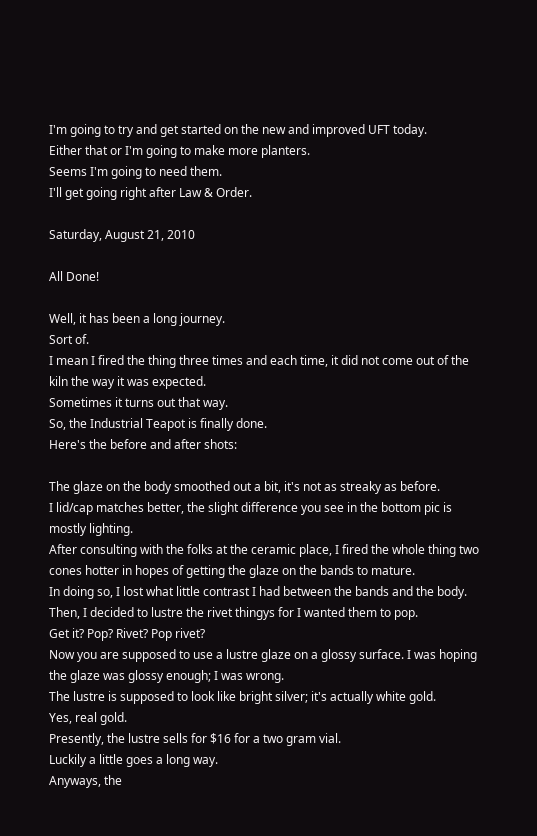I'm going to try and get started on the new and improved UFT today.
Either that or I'm going to make more planters.
Seems I'm going to need them.
I'll get going right after Law & Order.

Saturday, August 21, 2010

All Done!

Well, it has been a long journey.
Sort of.
I mean I fired the thing three times and each time, it did not come out of the kiln the way it was expected.
Sometimes it turns out that way.
So, the Industrial Teapot is finally done.
Here's the before and after shots:

The glaze on the body smoothed out a bit, it's not as streaky as before.
I lid/cap matches better, the slight difference you see in the bottom pic is mostly lighting.
After consulting with the folks at the ceramic place, I fired the whole thing two cones hotter in hopes of getting the glaze on the bands to mature.
In doing so, I lost what little contrast I had between the bands and the body.
Then, I decided to lustre the rivet thingys for I wanted them to pop.
Get it? Pop? Rivet? Pop rivet?
Now you are supposed to use a lustre glaze on a glossy surface. I was hoping the glaze was glossy enough; I was wrong.
The lustre is supposed to look like bright silver; it's actually white gold.
Yes, real gold.
Presently, the lustre sells for $16 for a two gram vial.
Luckily a little goes a long way.
Anyways, the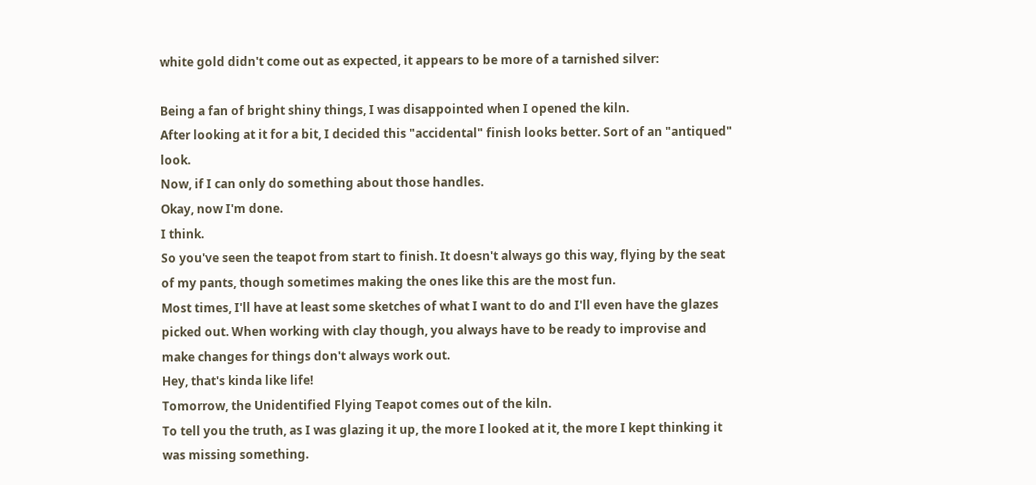white gold didn't come out as expected, it appears to be more of a tarnished silver:

Being a fan of bright shiny things, I was disappointed when I opened the kiln.
After looking at it for a bit, I decided this "accidental" finish looks better. Sort of an "antiqued" look.
Now, if I can only do something about those handles.
Okay, now I'm done.
I think.
So you've seen the teapot from start to finish. It doesn't always go this way, flying by the seat of my pants, though sometimes making the ones like this are the most fun.
Most times, I'll have at least some sketches of what I want to do and I'll even have the glazes picked out. When working with clay though, you always have to be ready to improvise and make changes for things don't always work out.
Hey, that's kinda like life!
Tomorrow, the Unidentified Flying Teapot comes out of the kiln.
To tell you the truth, as I was glazing it up, the more I looked at it, the more I kept thinking it was missing something.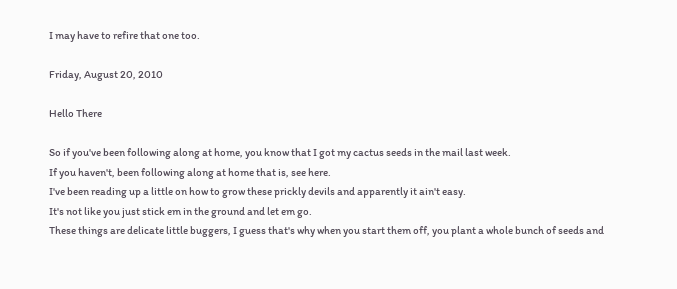I may have to refire that one too.

Friday, August 20, 2010

Hello There

So if you've been following along at home, you know that I got my cactus seeds in the mail last week.
If you haven't, been following along at home that is, see here.
I've been reading up a little on how to grow these prickly devils and apparently it ain't easy.
It's not like you just stick em in the ground and let em go.
These things are delicate little buggers, I guess that's why when you start them off, you plant a whole bunch of seeds and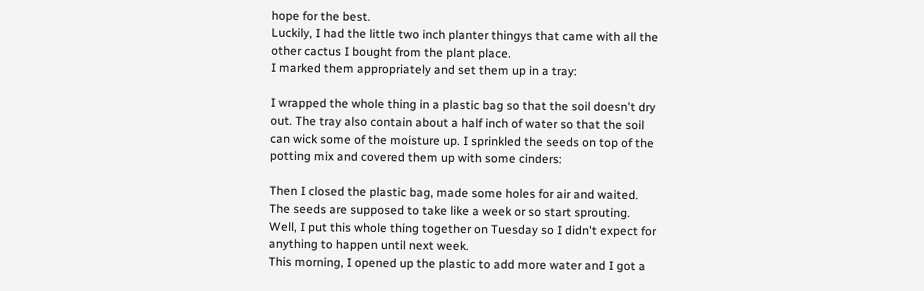hope for the best.
Luckily, I had the little two inch planter thingys that came with all the other cactus I bought from the plant place.
I marked them appropriately and set them up in a tray:

I wrapped the whole thing in a plastic bag so that the soil doesn't dry out. The tray also contain about a half inch of water so that the soil can wick some of the moisture up. I sprinkled the seeds on top of the potting mix and covered them up with some cinders:

Then I closed the plastic bag, made some holes for air and waited.
The seeds are supposed to take like a week or so start sprouting.
Well, I put this whole thing together on Tuesday so I didn't expect for anything to happen until next week.
This morning, I opened up the plastic to add more water and I got a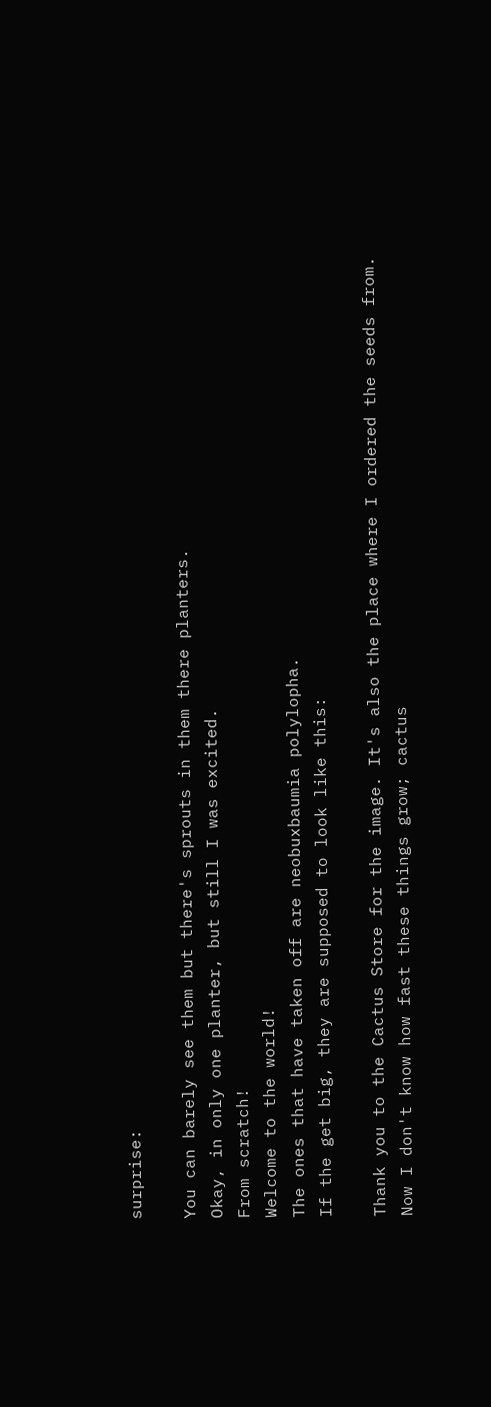surprise:

You can barely see them but there's sprouts in them there planters.
Okay, in only one planter, but still I was excited.
From scratch!
Welcome to the world!
The ones that have taken off are neobuxbaumia polylopha.
If the get big, they are supposed to look like this:

Thank you to the Cactus Store for the image. It's also the place where I ordered the seeds from.
Now I don't know how fast these things grow; cactus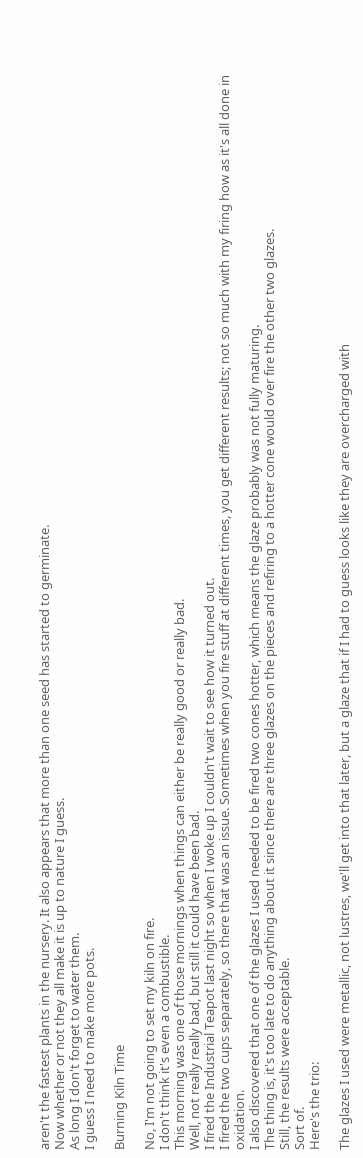aren't the fastest plants in the nursery. It also appears that more than one seed has started to germinate.
Now whether or not they all make it is up to nature I guess.
As long I don't forget to water them.
I guess I need to make more pots.

Burning Kiln Time

No, I'm not going to set my kiln on fire.
I don't think it's even a combustible.
This morning was one of those mornings when things can either be really good or really bad.
Well, not really really bad, but still it could have been bad.
I fired the Industrial Teapot last night so when I woke up I couldn't wait to see how it turned out.
I fired the two cups separately, so there that was an issue. Sometimes when you fire stuff at different times, you get different results; not so much with my firing how as it's all done in oxidation.
I also discovered that one of the glazes I used needed to be fired two cones hotter, which means the glaze probably was not fully maturing.
The thing is, it's too late to do anything about it since there are three glazes on the pieces and refiring to a hotter cone would over fire the other two glazes.
Still, the results were acceptable.
Sort of.
Here's the trio:

The glazes I used were metallic, not lustres, we'll get into that later, but a glaze that if I had to guess looks like they are overcharged with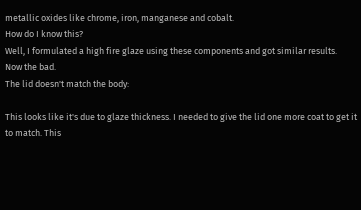metallic oxides like chrome, iron, manganese and cobalt.
How do I know this?
Well, I formulated a high fire glaze using these components and got similar results.
Now the bad.
The lid doesn't match the body:

This looks like it's due to glaze thickness. I needed to give the lid one more coat to get it to match. This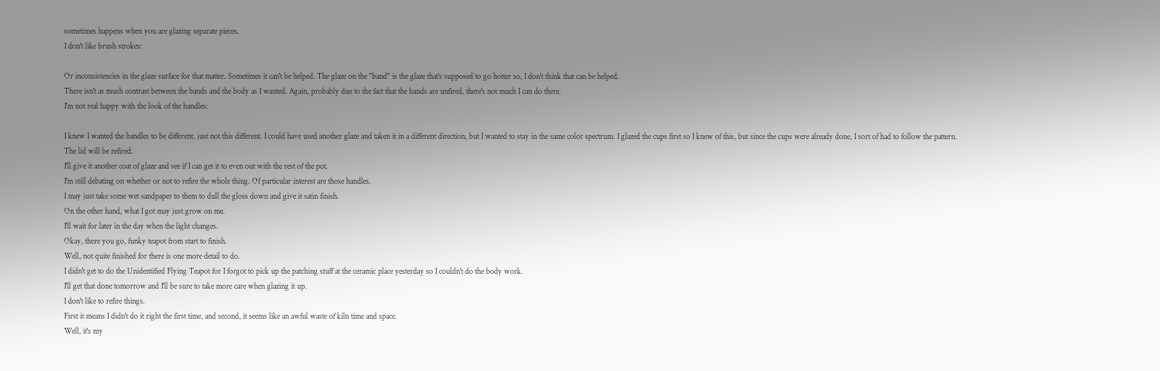sometimes happens when you are glazing separate pieces.
I don't like brush strokes:

Or inconsistencies in the glaze surface for that matter. Sometimes it can't be helped. The glaze on the "band" is the glaze that's supposed to go hotter so, I don't think that can be helped.
There isn't as much contrast between the bands and the body as I wanted. Again, probably due to the fact that the bands are unfired, there's not much I can do there.
I'm not real happy with the look of the handles:

I knew I wanted the handles to be different, just not this different. I could have used another glaze and taken it in a different direction, but I wanted to stay in the same color spectrum. I glazed the cups first so I knew of this, but since the cups were already done, I sort of had to follow the pattern.
The lid will be refired.
I'll give it another coat of glaze and see if I can get it to even out with the rest of the pot.
I'm still debating on whether or not to refire the whole thing. Of particular interest are those handles.
I may just take some wet sandpaper to them to dull the gloss down and give it satin finish.
On the other hand, what I got may just grow on me.
I'll wait for later in the day when the light changes.
Okay, there you go, funky teapot from start to finish.
Well, not quite finished for there is one more detail to do.
I didn't get to do the Unidentified Flying Teapot for I forgot to pick up the patching stuff at the ceramic place yesterday so I couldn't do the body work.
I'll get that done tomorrow and I'll be sure to take more care when glazing it up.
I don't like to refire things.
First it means I didn't do it right the first time, and second, it seems like an awful waste of kiln time and space.
Well, it's my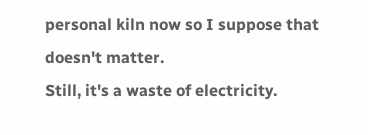personal kiln now so I suppose that doesn't matter.
Still, it's a waste of electricity.